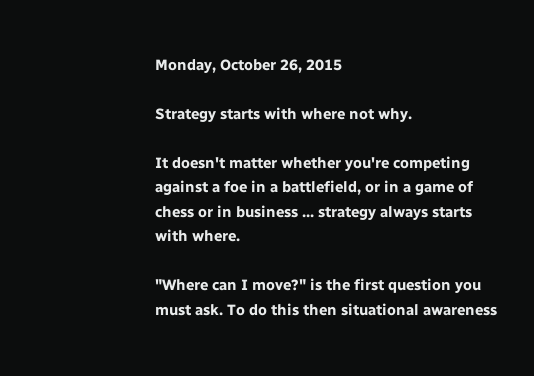Monday, October 26, 2015

Strategy starts with where not why.

It doesn't matter whether you're competing against a foe in a battlefield, or in a game of chess or in business ... strategy always starts with where.

"Where can I move?" is the first question you must ask. To do this then situational awareness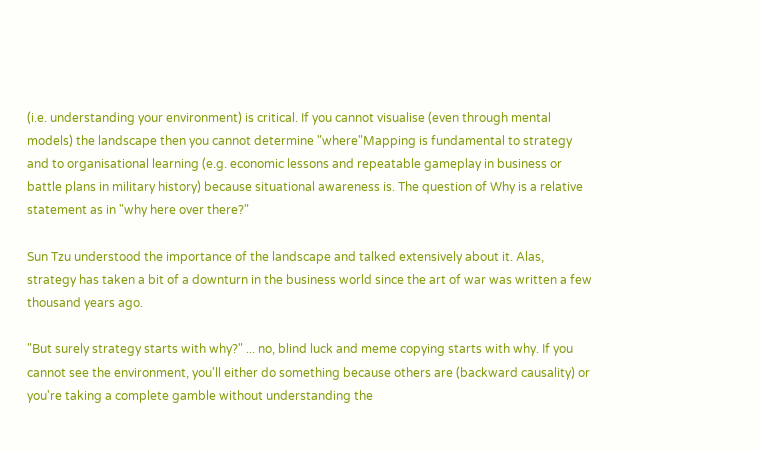(i.e. understanding your environment) is critical. If you cannot visualise (even through mental models) the landscape then you cannot determine "where"Mapping is fundamental to strategy and to organisational learning (e.g. economic lessons and repeatable gameplay in business or battle plans in military history) because situational awareness is. The question of Why is a relative statement as in "why here over there?"

Sun Tzu understood the importance of the landscape and talked extensively about it. Alas, strategy has taken a bit of a downturn in the business world since the art of war was written a few thousand years ago.

"But surely strategy starts with why?" ... no, blind luck and meme copying starts with why. If you cannot see the environment, you'll either do something because others are (backward causality) or you're taking a complete gamble without understanding the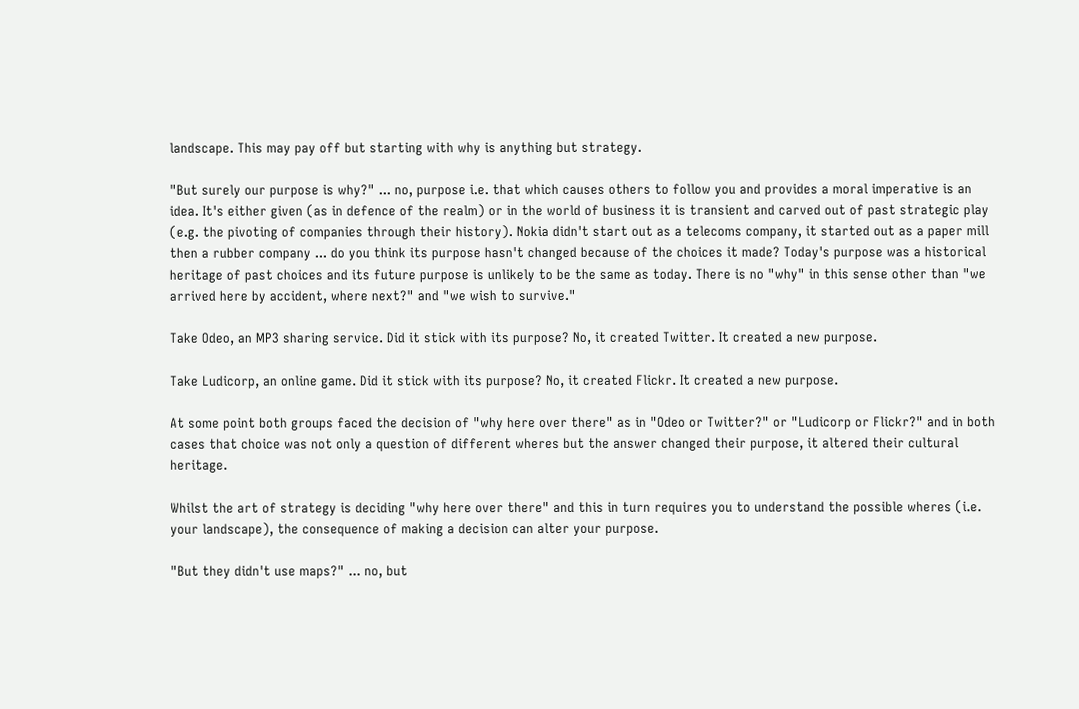landscape. This may pay off but starting with why is anything but strategy.

"But surely our purpose is why?" ... no, purpose i.e. that which causes others to follow you and provides a moral imperative is an idea. It's either given (as in defence of the realm) or in the world of business it is transient and carved out of past strategic play (e.g. the pivoting of companies through their history). Nokia didn't start out as a telecoms company, it started out as a paper mill then a rubber company ... do you think its purpose hasn't changed because of the choices it made? Today's purpose was a historical heritage of past choices and its future purpose is unlikely to be the same as today. There is no "why" in this sense other than "we arrived here by accident, where next?" and "we wish to survive."

Take Odeo, an MP3 sharing service. Did it stick with its purpose? No, it created Twitter. It created a new purpose.

Take Ludicorp, an online game. Did it stick with its purpose? No, it created Flickr. It created a new purpose.

At some point both groups faced the decision of "why here over there" as in "Odeo or Twitter?" or "Ludicorp or Flickr?" and in both cases that choice was not only a question of different wheres but the answer changed their purpose, it altered their cultural heritage.

Whilst the art of strategy is deciding "why here over there" and this in turn requires you to understand the possible wheres (i.e. your landscape), the consequence of making a decision can alter your purpose.

"But they didn't use maps?" ... no, but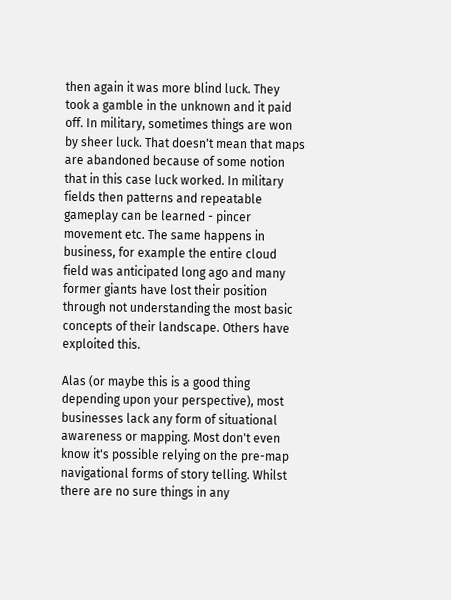then again it was more blind luck. They took a gamble in the unknown and it paid off. In military, sometimes things are won by sheer luck. That doesn't mean that maps are abandoned because of some notion that in this case luck worked. In military fields then patterns and repeatable gameplay can be learned - pincer movement etc. The same happens in business, for example the entire cloud field was anticipated long ago and many former giants have lost their position through not understanding the most basic concepts of their landscape. Others have exploited this.

Alas (or maybe this is a good thing depending upon your perspective), most businesses lack any form of situational awareness or mapping. Most don't even know it's possible relying on the pre-map navigational forms of story telling. Whilst there are no sure things in any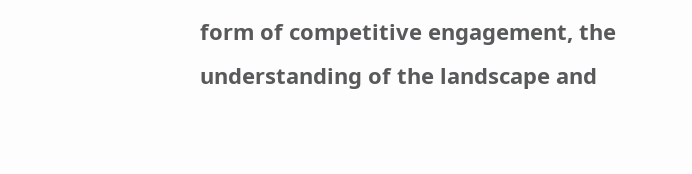form of competitive engagement, the understanding of the landscape and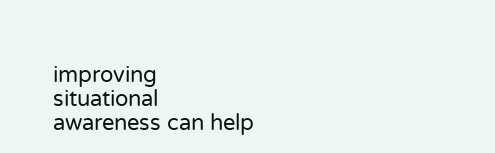improving situational awareness can help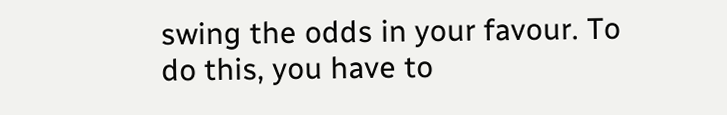swing the odds in your favour. To do this, you have to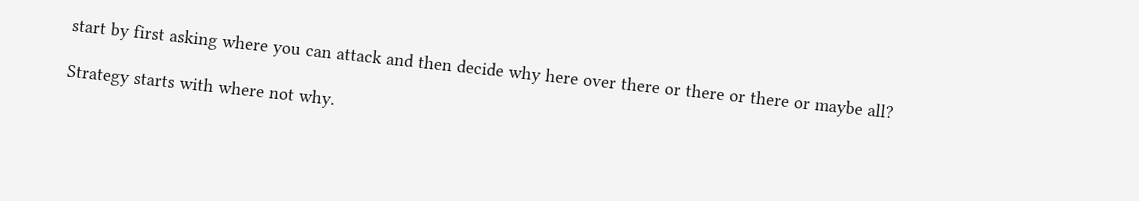start by first asking where you can attack and then decide why here over there or there or there or maybe all?

Strategy starts with where not why.